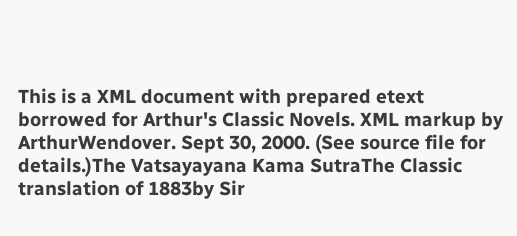This is a XML document with prepared etext borrowed for Arthur's Classic Novels. XML markup by ArthurWendover. Sept 30, 2000. (See source file for details.)The Vatsayayana Kama SutraThe Classic translation of 1883by Sir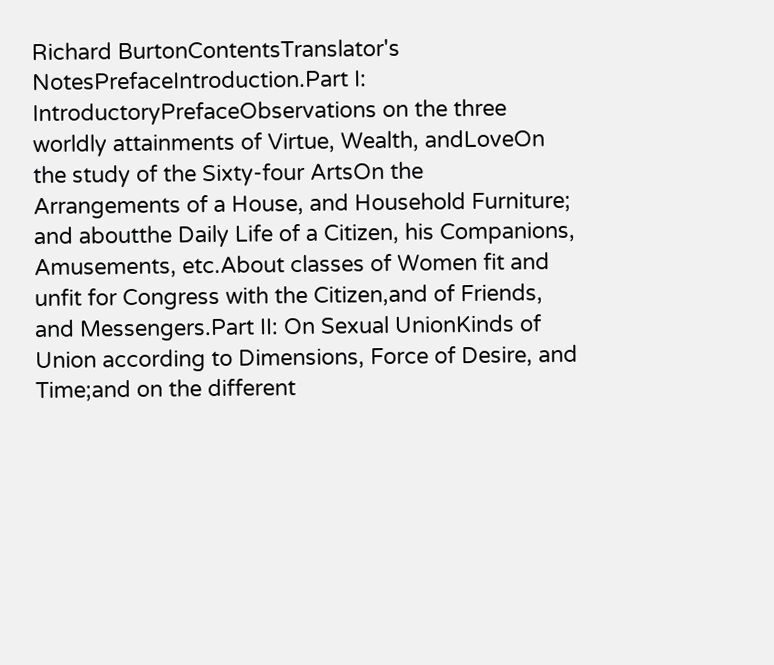Richard BurtonContentsTranslator's NotesPrefaceIntroduction.Part I: IntroductoryPrefaceObservations on the three worldly attainments of Virtue, Wealth, andLoveOn the study of the Sixty-four ArtsOn the Arrangements of a House, and Household Furniture; and aboutthe Daily Life of a Citizen, his Companions, Amusements, etc.About classes of Women fit and unfit for Congress with the Citizen,and of Friends, and Messengers.Part II: On Sexual UnionKinds of Union according to Dimensions, Force of Desire, and Time;and on the different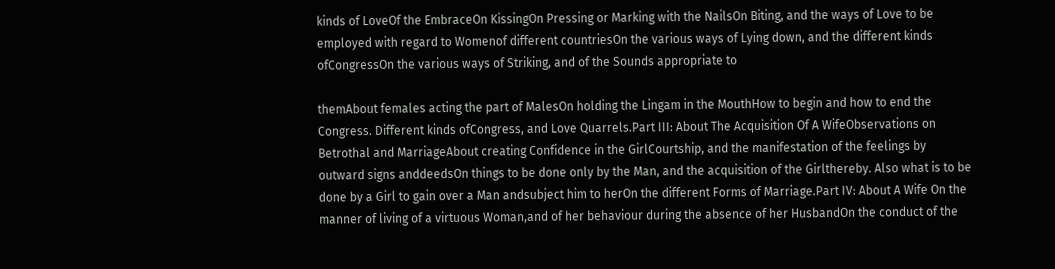kinds of LoveOf the EmbraceOn KissingOn Pressing or Marking with the NailsOn Biting, and the ways of Love to be employed with regard to Womenof different countriesOn the various ways of Lying down, and the different kinds ofCongressOn the various ways of Striking, and of the Sounds appropriate to

themAbout females acting the part of MalesOn holding the Lingam in the MouthHow to begin and how to end the Congress. Different kinds ofCongress, and Love Quarrels.Part III: About The Acquisition Of A WifeObservations on Betrothal and MarriageAbout creating Confidence in the GirlCourtship, and the manifestation of the feelings by outward signs anddeedsOn things to be done only by the Man, and the acquisition of the Girlthereby. Also what is to be done by a Girl to gain over a Man andsubject him to herOn the different Forms of Marriage.Part IV: About A Wife On the manner of living of a virtuous Woman,and of her behaviour during the absence of her HusbandOn the conduct of the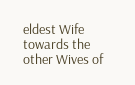eldest Wife towards the other Wives of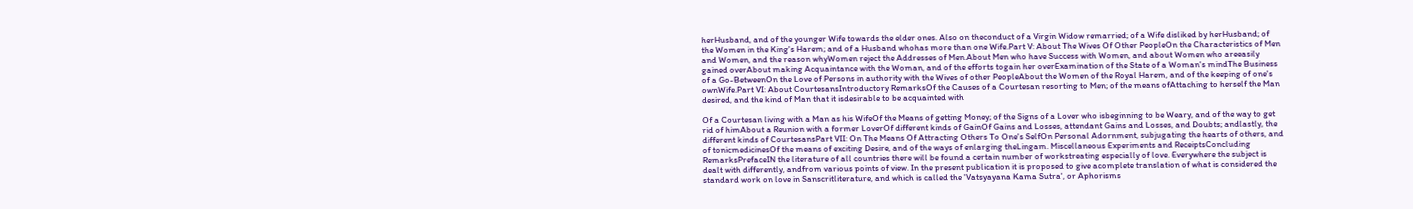herHusband, and of the younger Wife towards the elder ones. Also on theconduct of a Virgin Widow remarried; of a Wife disliked by herHusband; of the Women in the King's Harem; and of a Husband whohas more than one Wife.Part V: About The Wives Of Other PeopleOn the Characteristics of Men and Women, and the reason whyWomen reject the Addresses of Men.About Men who have Success with Women, and about Women who areeasily gained overAbout making Acquaintance with the Woman, and of the efforts togain her overExamination of the State of a Woman's mindThe Business of a Go-BetweenOn the Love of Persons in authority with the Wives of other PeopleAbout the Women of the Royal Harem, and of the keeping of one's ownWife.Part VI: About CourtesansIntroductory RemarksOf the Causes of a Courtesan resorting to Men; of the means ofAttaching to herself the Man desired, and the kind of Man that it isdesirable to be acquainted with

Of a Courtesan living with a Man as his WifeOf the Means of getting Money; of the Signs of a Lover who isbeginning to be Weary, and of the way to get rid of himAbout a Reunion with a former LoverOf different kinds of GainOf Gains and Losses, attendant Gains and Losses, and Doubts; andlastly, the different kinds of CourtesansPart VII: On The Means Of Attracting Others To One's SelfOn Personal Adornment, subjugating the hearts of others, and of tonicmedicinesOf the means of exciting Desire, and of the ways of enlarging theLingam. Miscellaneous Experiments and ReceiptsConcluding RemarksPrefaceIN the literature of all countries there will be found a certain number of workstreating especially of love. Everywhere the subject is dealt with differently, andfrom various points of view. In the present publication it is proposed to give acomplete translation of what is considered the standard work on love in Sanscritliterature, and which is called the 'Vatsyayana Kama Sutra', or Aphorisms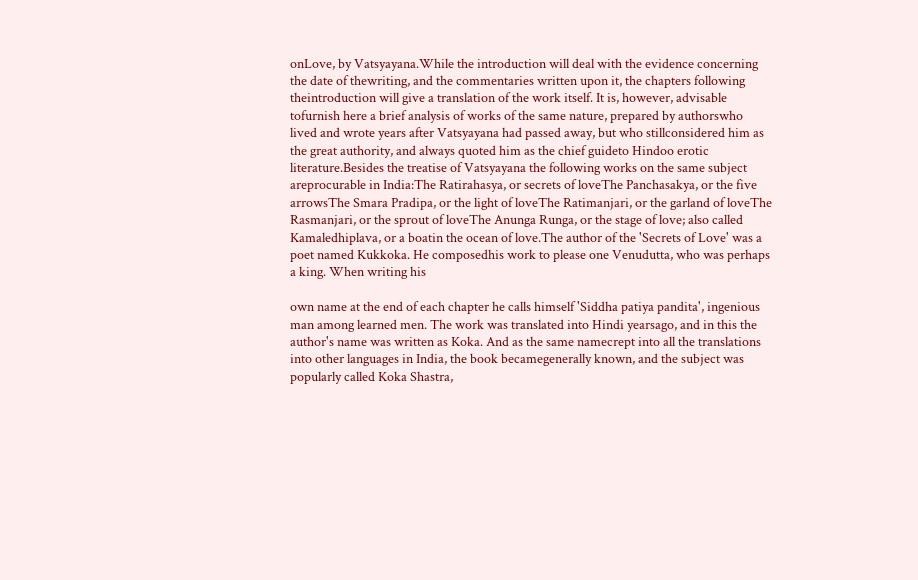onLove, by Vatsyayana.While the introduction will deal with the evidence concerning the date of thewriting, and the commentaries written upon it, the chapters following theintroduction will give a translation of the work itself. It is, however, advisable tofurnish here a brief analysis of works of the same nature, prepared by authorswho lived and wrote years after Vatsyayana had passed away, but who stillconsidered him as the great authority, and always quoted him as the chief guideto Hindoo erotic literature.Besides the treatise of Vatsyayana the following works on the same subject areprocurable in India:The Ratirahasya, or secrets of loveThe Panchasakya, or the five arrowsThe Smara Pradipa, or the light of loveThe Ratimanjari, or the garland of loveThe Rasmanjari, or the sprout of loveThe Anunga Runga, or the stage of love; also called Kamaledhiplava, or a boatin the ocean of love.The author of the 'Secrets of Love' was a poet named Kukkoka. He composedhis work to please one Venudutta, who was perhaps a king. When writing his

own name at the end of each chapter he calls himself 'Siddha patiya pandita', ingenious man among learned men. The work was translated into Hindi yearsago, and in this the author's name was written as Koka. And as the same namecrept into all the translations into other languages in India, the book becamegenerally known, and the subject was popularly called Koka Shastra,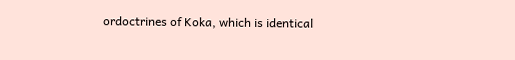ordoctrines of Koka, which is identical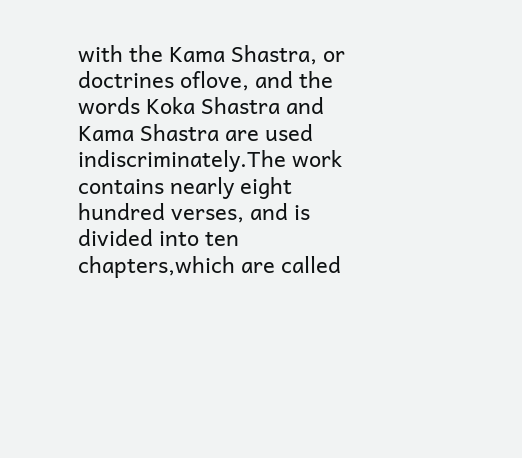with the Kama Shastra, or doctrines oflove, and the words Koka Shastra and Kama Shastra are used indiscriminately.The work contains nearly eight hundred verses, and is divided into ten chapters,which are called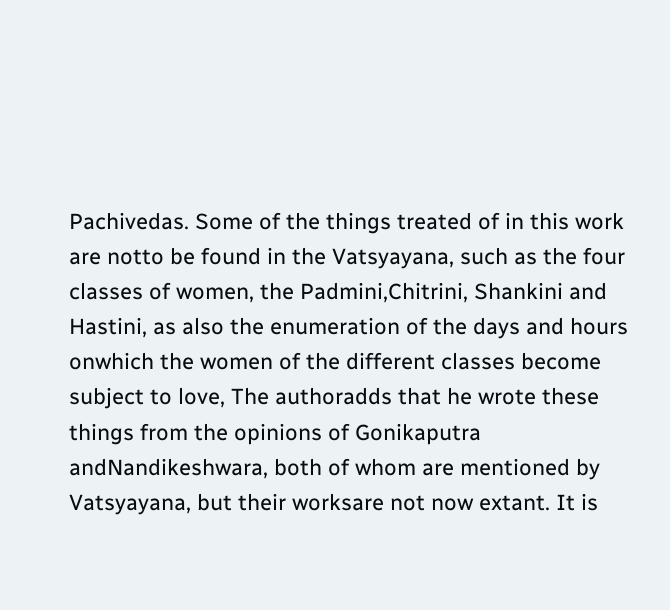Pachivedas. Some of the things treated of in this work are notto be found in the Vatsyayana, such as the four classes of women, the Padmini,Chitrini, Shankini and Hastini, as also the enumeration of the days and hours onwhich the women of the different classes become subject to love, The authoradds that he wrote these things from the opinions of Gonikaputra andNandikeshwara, both of whom are mentioned by Vatsyayana, but their worksare not now extant. It is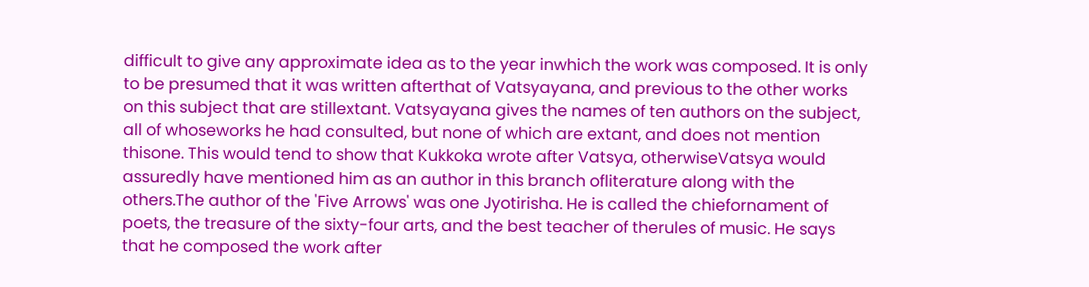difficult to give any approximate idea as to the year inwhich the work was composed. It is only to be presumed that it was written afterthat of Vatsyayana, and previous to the other works on this subject that are stillextant. Vatsyayana gives the names of ten authors on the subject, all of whoseworks he had consulted, but none of which are extant, and does not mention thisone. This would tend to show that Kukkoka wrote after Vatsya, otherwiseVatsya would assuredly have mentioned him as an author in this branch ofliterature along with the others.The author of the 'Five Arrows' was one Jyotirisha. He is called the chiefornament of poets, the treasure of the sixty-four arts, and the best teacher of therules of music. He says that he composed the work after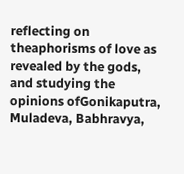reflecting on theaphorisms of love as revealed by the gods, and studying the opinions ofGonikaputra, Muladeva, Babhravya,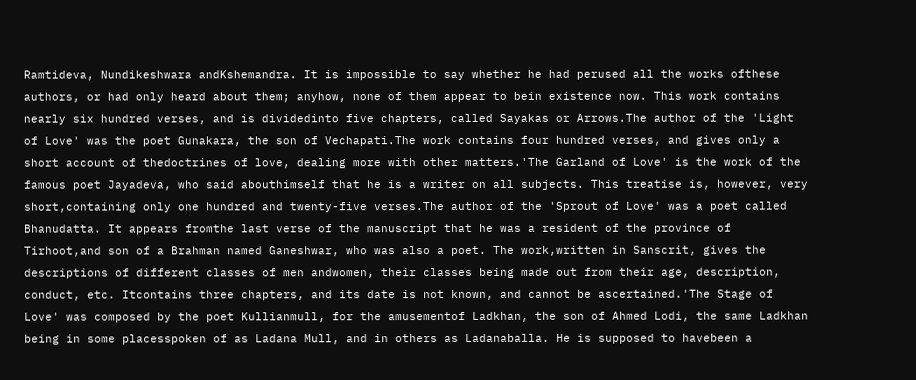Ramtideva, Nundikeshwara andKshemandra. It is impossible to say whether he had perused all the works ofthese authors, or had only heard about them; anyhow, none of them appear to bein existence now. This work contains nearly six hundred verses, and is dividedinto five chapters, called Sayakas or Arrows.The author of the 'Light of Love' was the poet Gunakara, the son of Vechapati.The work contains four hundred verses, and gives only a short account of thedoctrines of love, dealing more with other matters.'The Garland of Love' is the work of the famous poet Jayadeva, who said abouthimself that he is a writer on all subjects. This treatise is, however, very short,containing only one hundred and twenty-five verses.The author of the 'Sprout of Love' was a poet called Bhanudatta. It appears fromthe last verse of the manuscript that he was a resident of the province of Tirhoot,and son of a Brahman named Ganeshwar, who was also a poet. The work,written in Sanscrit, gives the descriptions of different classes of men andwomen, their classes being made out from their age, description, conduct, etc. Itcontains three chapters, and its date is not known, and cannot be ascertained.'The Stage of Love' was composed by the poet Kullianmull, for the amusementof Ladkhan, the son of Ahmed Lodi, the same Ladkhan being in some placesspoken of as Ladana Mull, and in others as Ladanaballa. He is supposed to havebeen a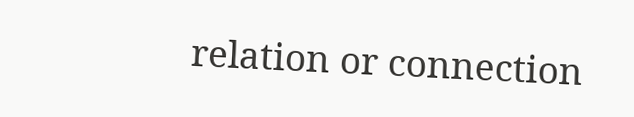relation or connection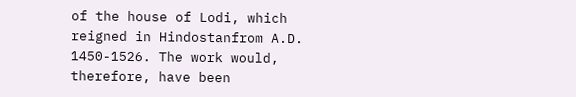of the house of Lodi, which reigned in Hindostanfrom A.D. 1450-1526. The work would, therefore, have been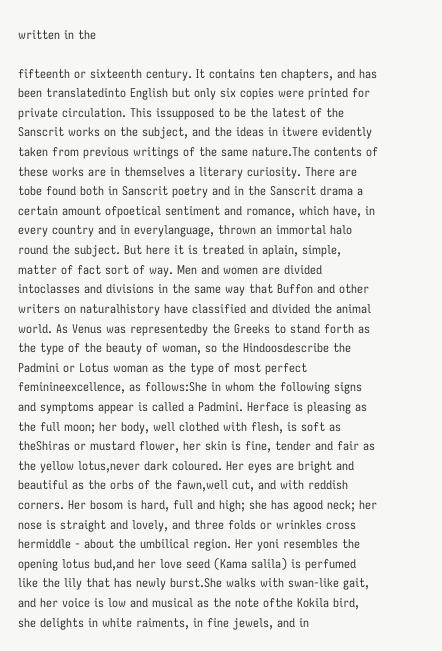written in the

fifteenth or sixteenth century. It contains ten chapters, and has been translatedinto English but only six copies were printed for private circulation. This issupposed to be the latest of the Sanscrit works on the subject, and the ideas in itwere evidently taken from previous writings of the same nature.The contents of these works are in themselves a literary curiosity. There are tobe found both in Sanscrit poetry and in the Sanscrit drama a certain amount ofpoetical sentiment and romance, which have, in every country and in everylanguage, thrown an immortal halo round the subject. But here it is treated in aplain, simple, matter of fact sort of way. Men and women are divided intoclasses and divisions in the same way that Buffon and other writers on naturalhistory have classified and divided the animal world. As Venus was representedby the Greeks to stand forth as the type of the beauty of woman, so the Hindoosdescribe the Padmini or Lotus woman as the type of most perfect feminineexcellence, as follows:She in whom the following signs and symptoms appear is called a Padmini. Herface is pleasing as the full moon; her body, well clothed with flesh, is soft as theShiras or mustard flower, her skin is fine, tender and fair as the yellow lotus,never dark coloured. Her eyes are bright and beautiful as the orbs of the fawn,well cut, and with reddish corners. Her bosom is hard, full and high; she has agood neck; her nose is straight and lovely, and three folds or wrinkles cross hermiddle - about the umbilical region. Her yoni resembles the opening lotus bud,and her love seed (Kama salila) is perfumed like the lily that has newly burst.She walks with swan-like gait, and her voice is low and musical as the note ofthe Kokila bird, she delights in white raiments, in fine jewels, and in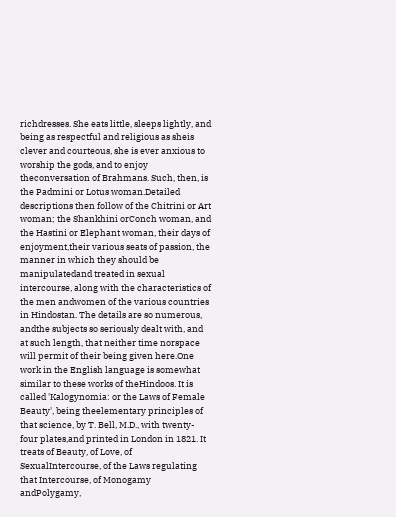richdresses. She eats little, sleeps lightly, and being as respectful and religious as sheis clever and courteous, she is ever anxious to worship the gods, and to enjoy theconversation of Brahmans. Such, then, is the Padmini or Lotus woman.Detailed descriptions then follow of the Chitrini or Art woman; the Shankhini orConch woman, and the Hastini or Elephant woman, their days of enjoyment,their various seats of passion, the manner in which they should be manipulatedand treated in sexual intercourse, along with the characteristics of the men andwomen of the various countries in Hindostan. The details are so numerous, andthe subjects so seriously dealt with, and at such length, that neither time norspace will permit of their being given here.One work in the English language is somewhat similar to these works of theHindoos. It is called 'Kalogynomia: or the Laws of Female Beauty', being theelementary principles of that science, by T. Bell, M.D., with twenty-four plates,and printed in London in 1821. It treats of Beauty, of Love, of SexualIntercourse, of the Laws regulating that Intercourse, of Monogamy andPolygamy,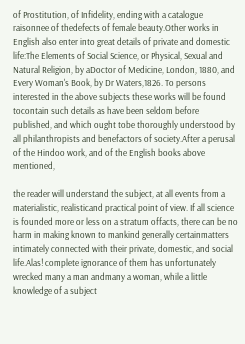of Prostitution, of Infidelity, ending with a catalogue raisonnee of thedefects of female beauty.Other works in English also enter into great details of private and domestic life:The Elements of Social Science, or Physical, Sexual and Natural Religion, by aDoctor of Medicine, London, 1880, and Every Woman's Book, by Dr Waters,1826. To persons interested in the above subjects these works will be found tocontain such details as have been seldom before published, and which ought tobe thoroughly understood by all philanthropists and benefactors of society.After a perusal of the Hindoo work, and of the English books above mentioned,

the reader will understand the subject, at all events from a materialistic, realisticand practical point of view. If all science is founded more or less on a stratum offacts, there can be no harm in making known to mankind generally certainmatters intimately connected with their private, domestic, and social life.Alas! complete ignorance of them has unfortunately wrecked many a man andmany a woman, while a little knowledge of a subject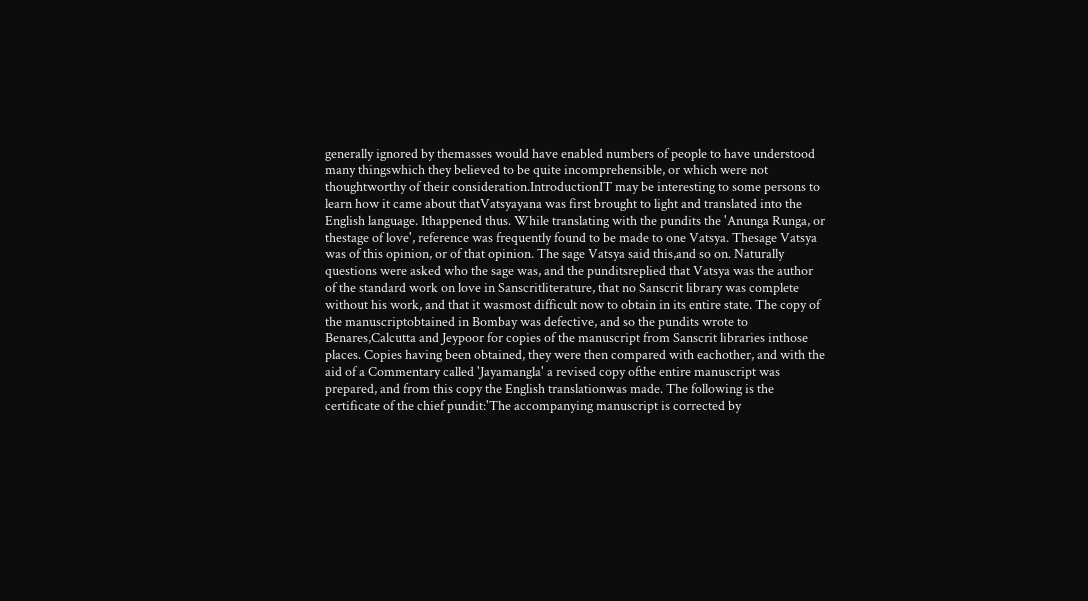generally ignored by themasses would have enabled numbers of people to have understood many thingswhich they believed to be quite incomprehensible, or which were not thoughtworthy of their consideration.IntroductionIT may be interesting to some persons to learn how it came about thatVatsyayana was first brought to light and translated into the English language. Ithappened thus. While translating with the pundits the 'Anunga Runga, or thestage of love', reference was frequently found to be made to one Vatsya. Thesage Vatsya was of this opinion, or of that opinion. The sage Vatsya said this,and so on. Naturally questions were asked who the sage was, and the punditsreplied that Vatsya was the author of the standard work on love in Sanscritliterature, that no Sanscrit library was complete without his work, and that it wasmost difficult now to obtain in its entire state. The copy of the manuscriptobtained in Bombay was defective, and so the pundits wrote to Benares,Calcutta and Jeypoor for copies of the manuscript from Sanscrit libraries inthose places. Copies having been obtained, they were then compared with eachother, and with the aid of a Commentary called 'Jayamangla' a revised copy ofthe entire manuscript was prepared, and from this copy the English translationwas made. The following is the certificate of the chief pundit:'The accompanying manuscript is corrected by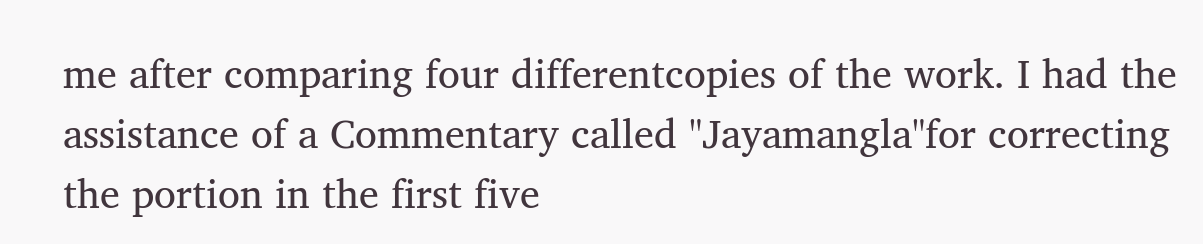me after comparing four differentcopies of the work. I had the assistance of a Commentary called "Jayamangla"for correcting the portion in the first five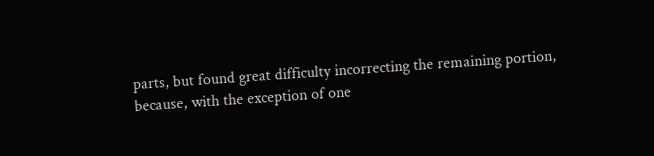parts, but found great difficulty incorrecting the remaining portion, because, with the exception of one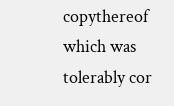copythereof which was tolerably cor